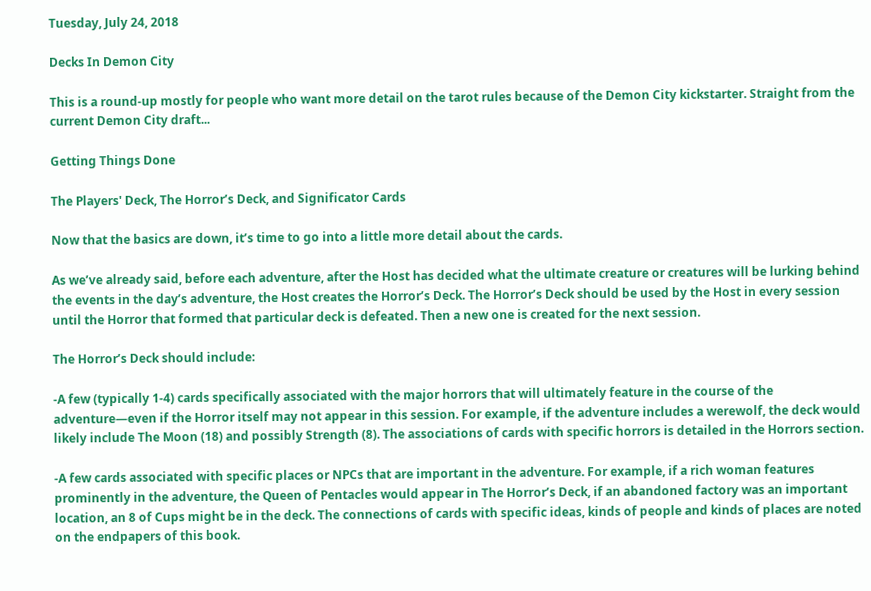Tuesday, July 24, 2018

Decks In Demon City

This is a round-up mostly for people who want more detail on the tarot rules because of the Demon City kickstarter. Straight from the current Demon City draft...

Getting Things Done

The Players' Deck, The Horror’s Deck, and Significator Cards

Now that the basics are down, it’s time to go into a little more detail about the cards.

As we’ve already said, before each adventure, after the Host has decided what the ultimate creature or creatures will be lurking behind the events in the day’s adventure, the Host creates the Horror’s Deck. The Horror’s Deck should be used by the Host in every session until the Horror that formed that particular deck is defeated. Then a new one is created for the next session.

The Horror’s Deck should include:

-A few (typically 1-4) cards specifically associated with the major horrors that will ultimately feature in the course of the adventure—even if the Horror itself may not appear in this session. For example, if the adventure includes a werewolf, the deck would likely include The Moon (18) and possibly Strength (8). The associations of cards with specific horrors is detailed in the Horrors section.

-A few cards associated with specific places or NPCs that are important in the adventure. For example, if a rich woman features prominently in the adventure, the Queen of Pentacles would appear in The Horror’s Deck, if an abandoned factory was an important location, an 8 of Cups might be in the deck. The connections of cards with specific ideas, kinds of people and kinds of places are noted on the endpapers of this book.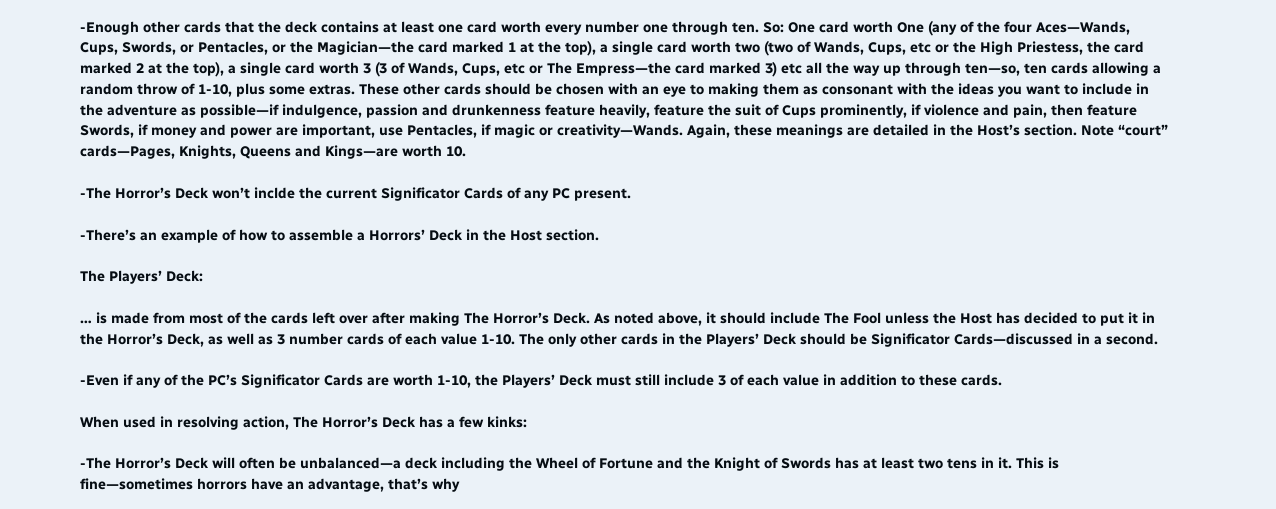-Enough other cards that the deck contains at least one card worth every number one through ten. So: One card worth One (any of the four Aces—Wands, Cups, Swords, or Pentacles, or the Magician—the card marked 1 at the top), a single card worth two (two of Wands, Cups, etc or the High Priestess, the card marked 2 at the top), a single card worth 3 (3 of Wands, Cups, etc or The Empress—the card marked 3) etc all the way up through ten—so, ten cards allowing a random throw of 1-10, plus some extras. These other cards should be chosen with an eye to making them as consonant with the ideas you want to include in the adventure as possible—if indulgence, passion and drunkenness feature heavily, feature the suit of Cups prominently, if violence and pain, then feature Swords, if money and power are important, use Pentacles, if magic or creativity—Wands. Again, these meanings are detailed in the Host’s section. Note “court” cards—Pages, Knights, Queens and Kings—are worth 10.

-The Horror’s Deck won’t inclde the current Significator Cards of any PC present.

-There’s an example of how to assemble a Horrors’ Deck in the Host section.

The Players’ Deck:

… is made from most of the cards left over after making The Horror’s Deck. As noted above, it should include The Fool unless the Host has decided to put it in the Horror’s Deck, as well as 3 number cards of each value 1-10. The only other cards in the Players’ Deck should be Significator Cards—discussed in a second.

-Even if any of the PC’s Significator Cards are worth 1-10, the Players’ Deck must still include 3 of each value in addition to these cards.

When used in resolving action, The Horror’s Deck has a few kinks:

-The Horror’s Deck will often be unbalanced—a deck including the Wheel of Fortune and the Knight of Swords has at least two tens in it. This is fine—sometimes horrors have an advantage, that’s why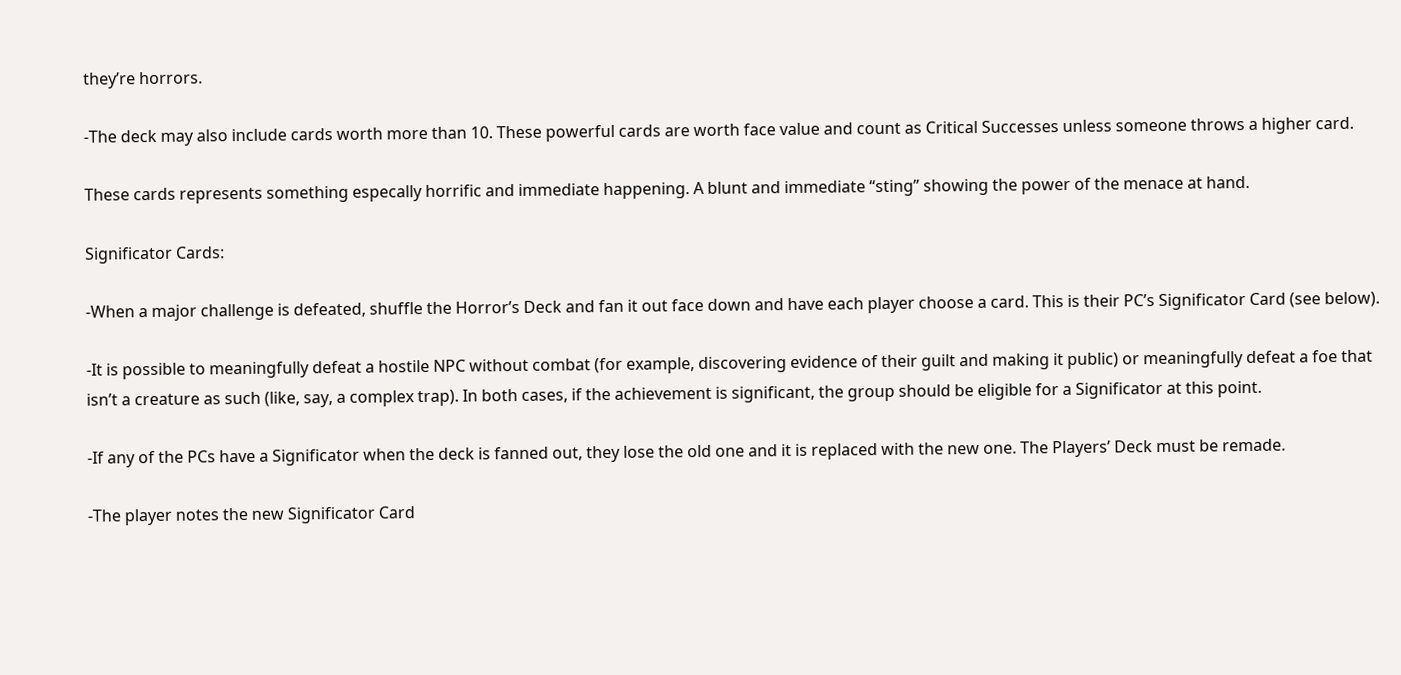they’re horrors.

-The deck may also include cards worth more than 10. These powerful cards are worth face value and count as Critical Successes unless someone throws a higher card.

These cards represents something especally horrific and immediate happening. A blunt and immediate “sting” showing the power of the menace at hand.

Significator Cards:

-When a major challenge is defeated, shuffle the Horror’s Deck and fan it out face down and have each player choose a card. This is their PC’s Significator Card (see below).

-It is possible to meaningfully defeat a hostile NPC without combat (for example, discovering evidence of their guilt and making it public) or meaningfully defeat a foe that isn’t a creature as such (like, say, a complex trap). In both cases, if the achievement is significant, the group should be eligible for a Significator at this point.

-If any of the PCs have a Significator when the deck is fanned out, they lose the old one and it is replaced with the new one. The Players’ Deck must be remade.

-The player notes the new Significator Card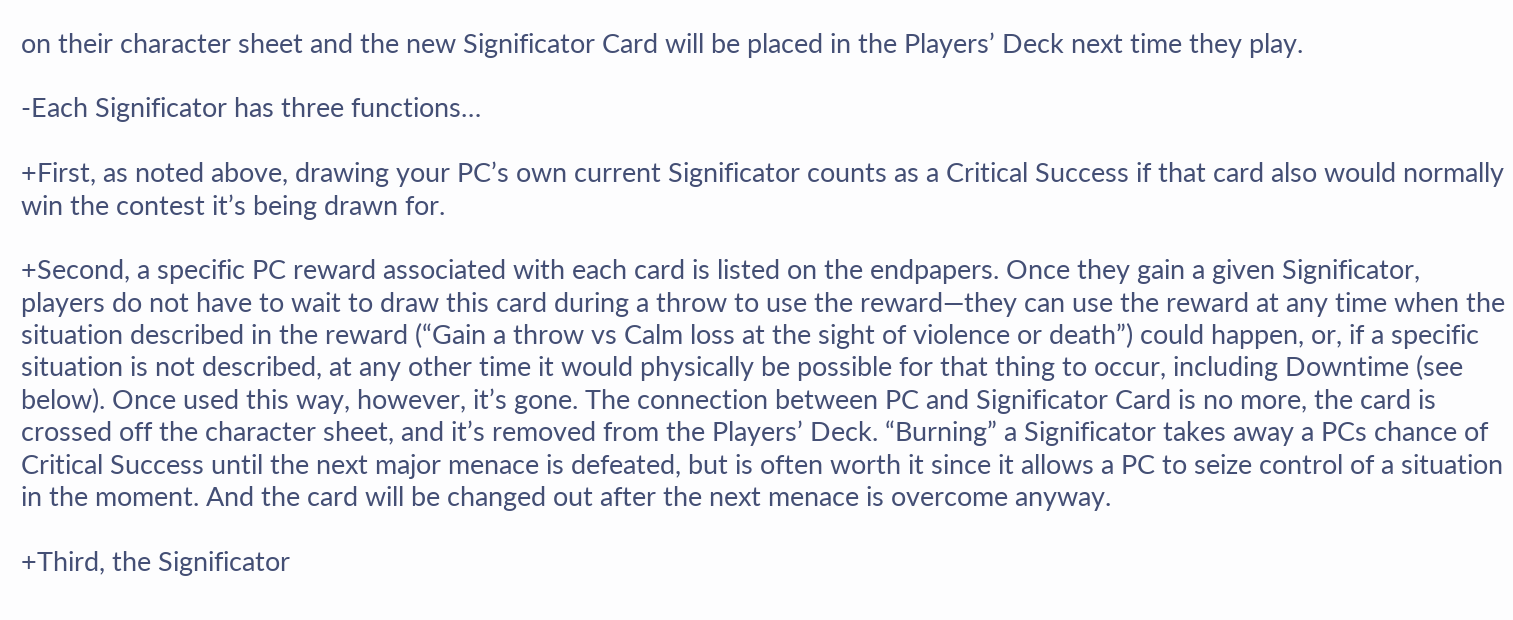on their character sheet and the new Significator Card will be placed in the Players’ Deck next time they play.

-Each Significator has three functions…

+First, as noted above, drawing your PC’s own current Significator counts as a Critical Success if that card also would normally win the contest it’s being drawn for.

+Second, a specific PC reward associated with each card is listed on the endpapers. Once they gain a given Significator, players do not have to wait to draw this card during a throw to use the reward—they can use the reward at any time when the situation described in the reward (“Gain a throw vs Calm loss at the sight of violence or death”) could happen, or, if a specific situation is not described, at any other time it would physically be possible for that thing to occur, including Downtime (see below). Once used this way, however, it’s gone. The connection between PC and Significator Card is no more, the card is crossed off the character sheet, and it’s removed from the Players’ Deck. “Burning” a Significator takes away a PCs chance of Critical Success until the next major menace is defeated, but is often worth it since it allows a PC to seize control of a situation in the moment. And the card will be changed out after the next menace is overcome anyway.

+Third, the Significator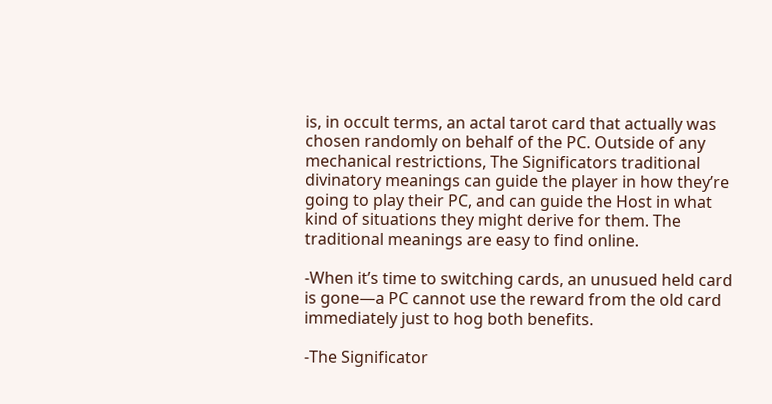is, in occult terms, an actal tarot card that actually was chosen randomly on behalf of the PC. Outside of any mechanical restrictions, The Significators traditional divinatory meanings can guide the player in how they’re going to play their PC, and can guide the Host in what kind of situations they might derive for them. The traditional meanings are easy to find online.

-When it’s time to switching cards, an unusued held card is gone—a PC cannot use the reward from the old card immediately just to hog both benefits.

-The Significator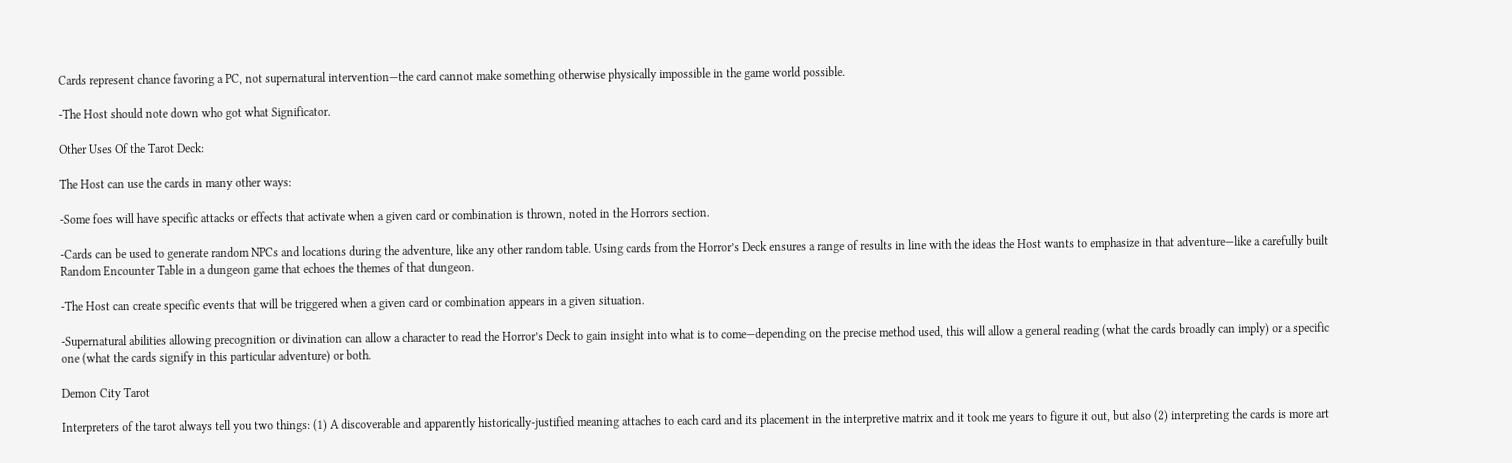Cards represent chance favoring a PC, not supernatural intervention—the card cannot make something otherwise physically impossible in the game world possible.

-The Host should note down who got what Significator.

Other Uses Of the Tarot Deck:

The Host can use the cards in many other ways:

-Some foes will have specific attacks or effects that activate when a given card or combination is thrown, noted in the Horrors section.

-Cards can be used to generate random NPCs and locations during the adventure, like any other random table. Using cards from the Horror’s Deck ensures a range of results in line with the ideas the Host wants to emphasize in that adventure—like a carefully built Random Encounter Table in a dungeon game that echoes the themes of that dungeon.

-The Host can create specific events that will be triggered when a given card or combination appears in a given situation.

-Supernatural abilities allowing precognition or divination can allow a character to read the Horror’s Deck to gain insight into what is to come—depending on the precise method used, this will allow a general reading (what the cards broadly can imply) or a specific one (what the cards signify in this particular adventure) or both.

Demon City Tarot

Interpreters of the tarot always tell you two things: (1) A discoverable and apparently historically-justified meaning attaches to each card and its placement in the interpretive matrix and it took me years to figure it out, but also (2) interpreting the cards is more art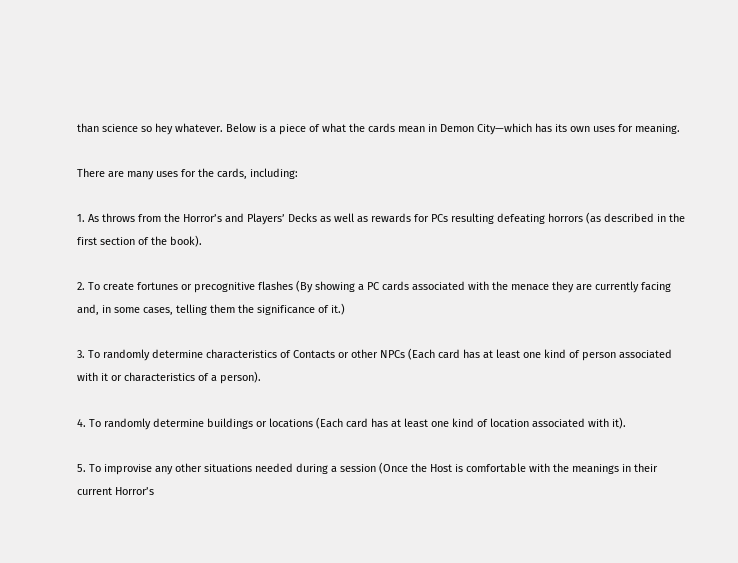than science so hey whatever. Below is a piece of what the cards mean in Demon City—which has its own uses for meaning.

There are many uses for the cards, including:

1. As throws from the Horror’s and Players’ Decks as well as rewards for PCs resulting defeating horrors (as described in the first section of the book).

2. To create fortunes or precognitive flashes (By showing a PC cards associated with the menace they are currently facing and, in some cases, telling them the significance of it.)

3. To randomly determine characteristics of Contacts or other NPCs (Each card has at least one kind of person associated with it or characteristics of a person).

4. To randomly determine buildings or locations (Each card has at least one kind of location associated with it).

5. To improvise any other situations needed during a session (Once the Host is comfortable with the meanings in their current Horror’s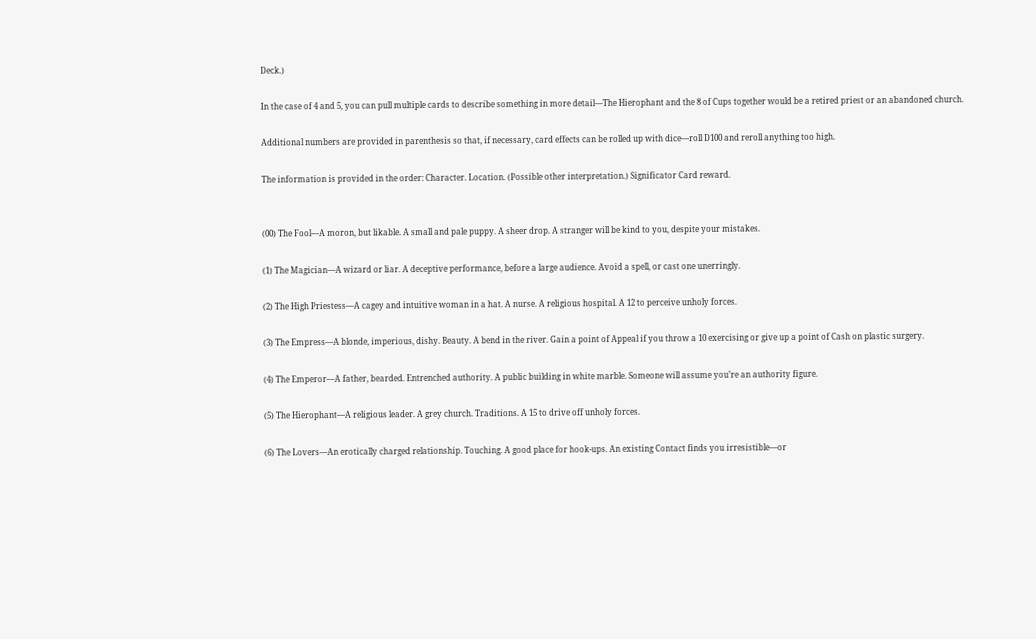Deck.)

In the case of 4 and 5, you can pull multiple cards to describe something in more detail—The Hierophant and the 8 of Cups together would be a retired priest or an abandoned church.

Additional numbers are provided in parenthesis so that, if necessary, card effects can be rolled up with dice—roll D100 and reroll anything too high.

The information is provided in the order: Character. Location. (Possible other interpretation.) Significator Card reward.


(00) The Fool—A moron, but likable. A small and pale puppy. A sheer drop. A stranger will be kind to you, despite your mistakes.

(1) The Magician—A wizard or liar. A deceptive performance, before a large audience. Avoid a spell, or cast one unerringly.

(2) The High Priestess—A cagey and intuitive woman in a hat. A nurse. A religious hospital. A 12 to perceive unholy forces.

(3) The Empress—A blonde, imperious, dishy. Beauty. A bend in the river. Gain a point of Appeal if you throw a 10 exercising or give up a point of Cash on plastic surgery.

(4) The Emperor—A father, bearded. Entrenched authority. A public building in white marble. Someone will assume you’re an authority figure.

(5) The Hierophant—A religious leader. A grey church. Traditions. A 15 to drive off unholy forces.

(6) The Lovers—An erotically charged relationship. Touching. A good place for hook-ups. An existing Contact finds you irresistible—or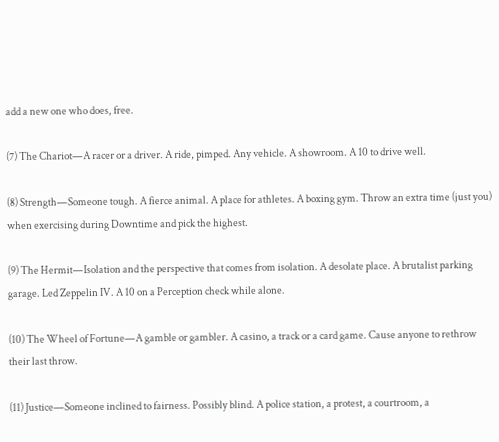add a new one who does, free.

(7) The Chariot—A racer or a driver. A ride, pimped. Any vehicle. A showroom. A 10 to drive well.

(8) Strength—Someone tough. A fierce animal. A place for athletes. A boxing gym. Throw an extra time (just you) when exercising during Downtime and pick the highest.

(9) The Hermit—Isolation and the perspective that comes from isolation. A desolate place. A brutalist parking garage. Led Zeppelin IV. A 10 on a Perception check while alone.

(10) The Wheel of Fortune—A gamble or gambler. A casino, a track or a card game. Cause anyone to rethrow their last throw.

(11) Justice—Someone inclined to fairness. Possibly blind. A police station, a protest, a courtroom, a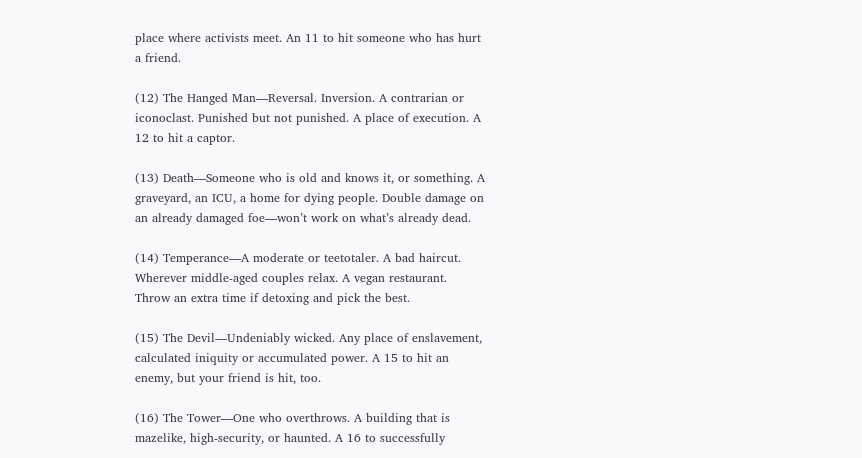place where activists meet. An 11 to hit someone who has hurt a friend.

(12) The Hanged Man—Reversal. Inversion. A contrarian or iconoclast. Punished but not punished. A place of execution. A 12 to hit a captor.

(13) Death—Someone who is old and knows it, or something. A graveyard, an ICU, a home for dying people. Double damage on an already damaged foe—won’t work on what’s already dead.

(14) Temperance—A moderate or teetotaler. A bad haircut. Wherever middle-aged couples relax. A vegan restaurant. Throw an extra time if detoxing and pick the best.

(15) The Devil—Undeniably wicked. Any place of enslavement, calculated iniquity or accumulated power. A 15 to hit an enemy, but your friend is hit, too.

(16) The Tower—One who overthrows. A building that is mazelike, high-security, or haunted. A 16 to successfully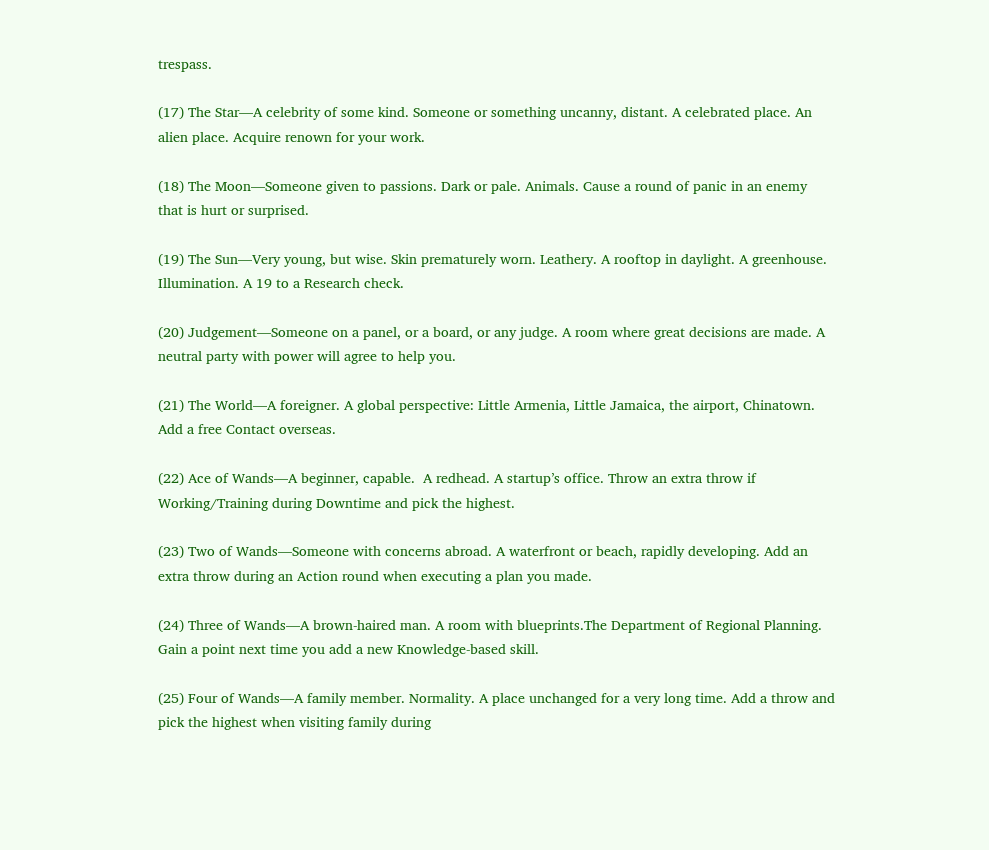trespass.

(17) The Star—A celebrity of some kind. Someone or something uncanny, distant. A celebrated place. An alien place. Acquire renown for your work.

(18) The Moon—Someone given to passions. Dark or pale. Animals. Cause a round of panic in an enemy that is hurt or surprised.

(19) The Sun—Very young, but wise. Skin prematurely worn. Leathery. A rooftop in daylight. A greenhouse.  Illumination. A 19 to a Research check.

(20) Judgement—Someone on a panel, or a board, or any judge. A room where great decisions are made. A neutral party with power will agree to help you.

(21) The World—A foreigner. A global perspective: Little Armenia, Little Jamaica, the airport, Chinatown. Add a free Contact overseas.

(22) Ace of Wands—A beginner, capable.  A redhead. A startup’s office. Throw an extra throw if Working/Training during Downtime and pick the highest.

(23) Two of Wands—Someone with concerns abroad. A waterfront or beach, rapidly developing. Add an extra throw during an Action round when executing a plan you made.

(24) Three of Wands—A brown-haired man. A room with blueprints.The Department of Regional Planning. Gain a point next time you add a new Knowledge-based skill.

(25) Four of Wands—A family member. Normality. A place unchanged for a very long time. Add a throw and pick the highest when visiting family during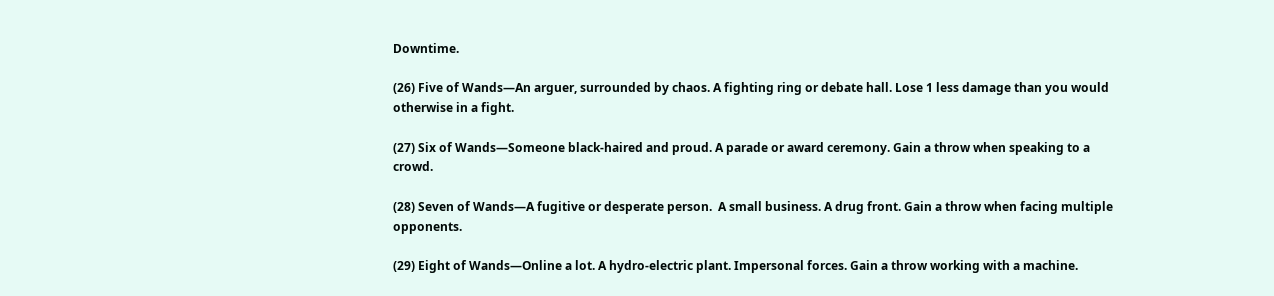Downtime.

(26) Five of Wands—An arguer, surrounded by chaos. A fighting ring or debate hall. Lose 1 less damage than you would otherwise in a fight.

(27) Six of Wands—Someone black-haired and proud. A parade or award ceremony. Gain a throw when speaking to a crowd.

(28) Seven of Wands—A fugitive or desperate person.  A small business. A drug front. Gain a throw when facing multiple opponents.

(29) Eight of Wands—Online a lot. A hydro-electric plant. Impersonal forces. Gain a throw working with a machine.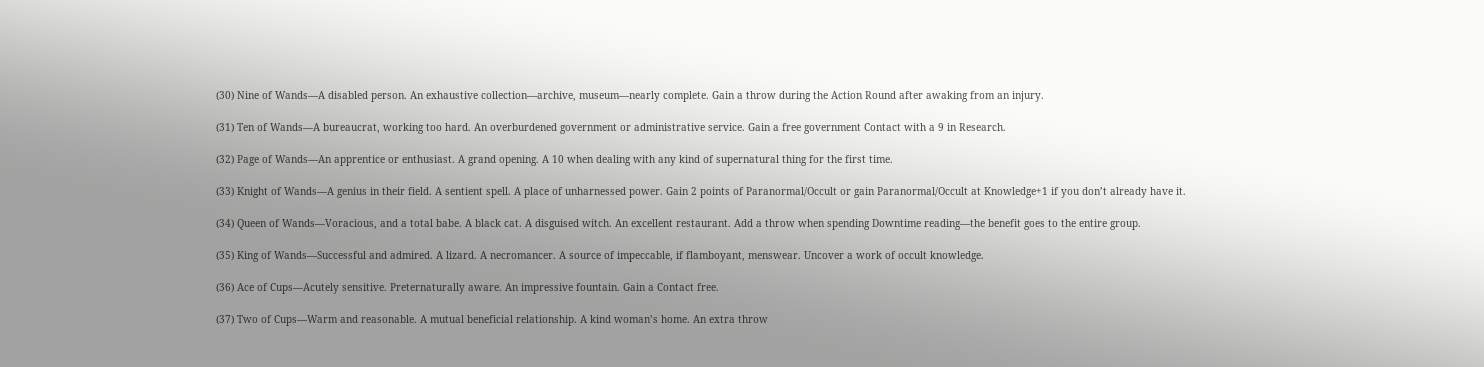(30) Nine of Wands—A disabled person. An exhaustive collection—archive, museum—nearly complete. Gain a throw during the Action Round after awaking from an injury.

(31) Ten of Wands—A bureaucrat, working too hard. An overburdened government or administrative service. Gain a free government Contact with a 9 in Research.

(32) Page of Wands—An apprentice or enthusiast. A grand opening. A 10 when dealing with any kind of supernatural thing for the first time.

(33) Knight of Wands—A genius in their field. A sentient spell. A place of unharnessed power. Gain 2 points of Paranormal/Occult or gain Paranormal/Occult at Knowledge+1 if you don’t already have it.

(34) Queen of Wands—Voracious, and a total babe. A black cat. A disguised witch. An excellent restaurant. Add a throw when spending Downtime reading—the benefit goes to the entire group.

(35) King of Wands—Successful and admired. A lizard. A necromancer. A source of impeccable, if flamboyant, menswear. Uncover a work of occult knowledge.

(36) Ace of Cups—Acutely sensitive. Preternaturally aware. An impressive fountain. Gain a Contact free.

(37) Two of Cups—Warm and reasonable. A mutual beneficial relationship. A kind woman’s home. An extra throw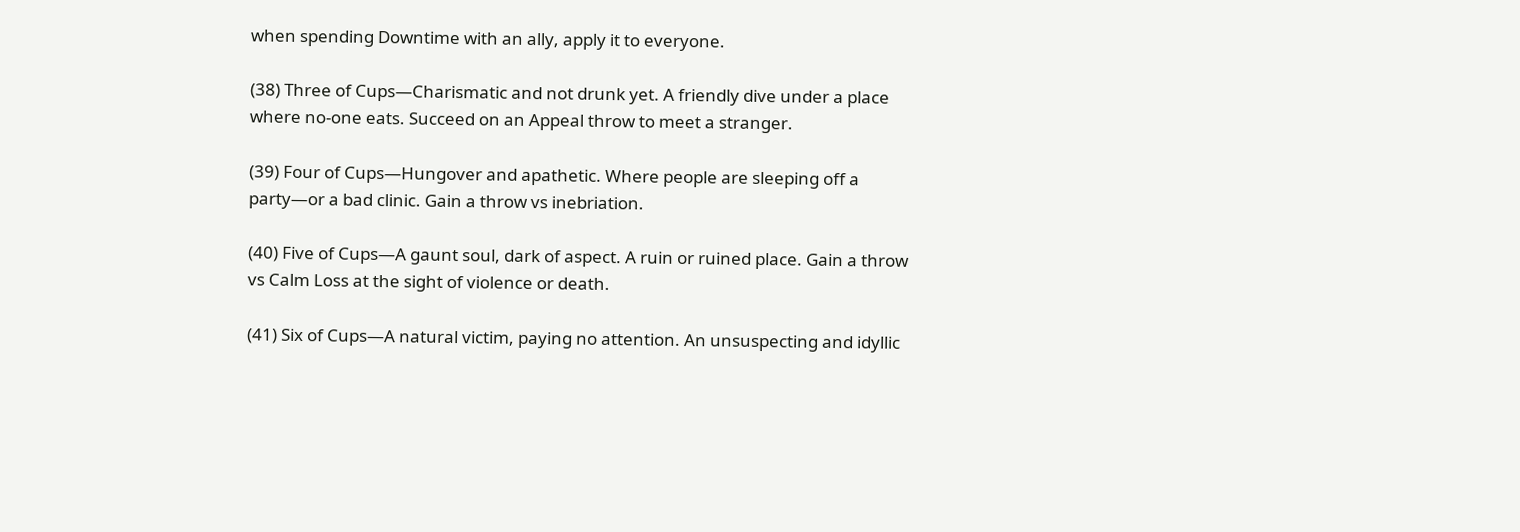when spending Downtime with an ally, apply it to everyone.

(38) Three of Cups—Charismatic and not drunk yet. A friendly dive under a place where no-one eats. Succeed on an Appeal throw to meet a stranger.

(39) Four of Cups—Hungover and apathetic. Where people are sleeping off a party—or a bad clinic. Gain a throw vs inebriation.

(40) Five of Cups—A gaunt soul, dark of aspect. A ruin or ruined place. Gain a throw vs Calm Loss at the sight of violence or death.

(41) Six of Cups—A natural victim, paying no attention. An unsuspecting and idyllic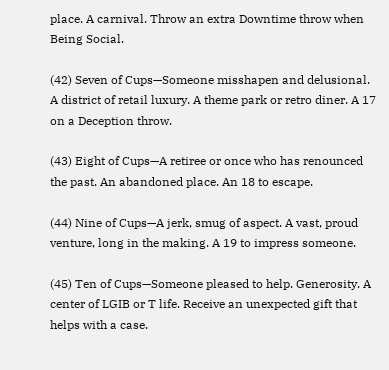place. A carnival. Throw an extra Downtime throw when Being Social.

(42) Seven of Cups—Someone misshapen and delusional. A district of retail luxury. A theme park or retro diner. A 17 on a Deception throw.

(43) Eight of Cups—A retiree or once who has renounced the past. An abandoned place. An 18 to escape.

(44) Nine of Cups—A jerk, smug of aspect. A vast, proud venture, long in the making. A 19 to impress someone.

(45) Ten of Cups—Someone pleased to help. Generosity. A center of LGIB or T life. Receive an unexpected gift that helps with a case.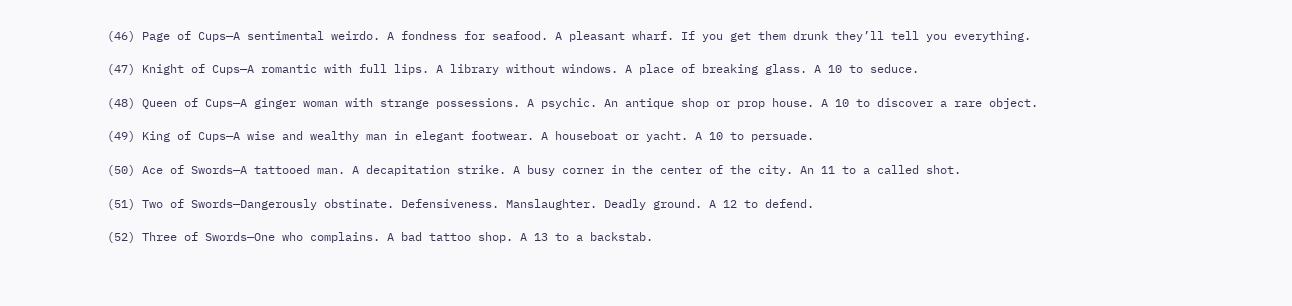(46) Page of Cups—A sentimental weirdo. A fondness for seafood. A pleasant wharf. If you get them drunk they’ll tell you everything.

(47) Knight of Cups—A romantic with full lips. A library without windows. A place of breaking glass. A 10 to seduce.

(48) Queen of Cups—A ginger woman with strange possessions. A psychic. An antique shop or prop house. A 10 to discover a rare object.

(49) King of Cups—A wise and wealthy man in elegant footwear. A houseboat or yacht. A 10 to persuade.

(50) Ace of Swords—A tattooed man. A decapitation strike. A busy corner in the center of the city. An 11 to a called shot.

(51) Two of Swords—Dangerously obstinate. Defensiveness. Manslaughter. Deadly ground. A 12 to defend.

(52) Three of Swords—One who complains. A bad tattoo shop. A 13 to a backstab.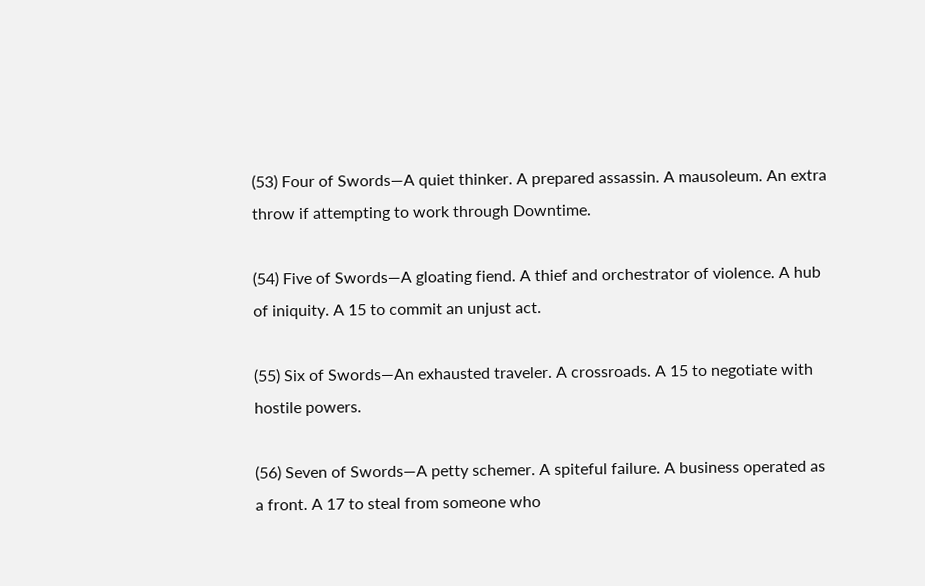(53) Four of Swords—A quiet thinker. A prepared assassin. A mausoleum. An extra throw if attempting to work through Downtime.

(54) Five of Swords—A gloating fiend. A thief and orchestrator of violence. A hub of iniquity. A 15 to commit an unjust act.

(55) Six of Swords—An exhausted traveler. A crossroads. A 15 to negotiate with hostile powers.

(56) Seven of Swords—A petty schemer. A spiteful failure. A business operated as a front. A 17 to steal from someone who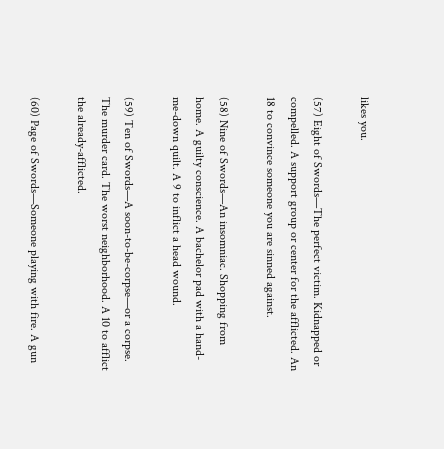likes you.

(57) Eight of Swords—The perfect victim. Kidnapped or compelled. A support group or center for the afflicted. An 18 to convince someone you are sinned against.

(58) Nine of Swords—An insomniac. Shopping from home. A guilty conscience. A bachelor pad with a hand-me-down quilt. A 9 to inflict a head wound.

(59) Ten of Swords—A soon-to-be-corpse—or a corpse. The murder card. The worst neighborhood. A 10 to afflict the already-afflicted.

(60) Page of Swords—Someone playing with fire. A gun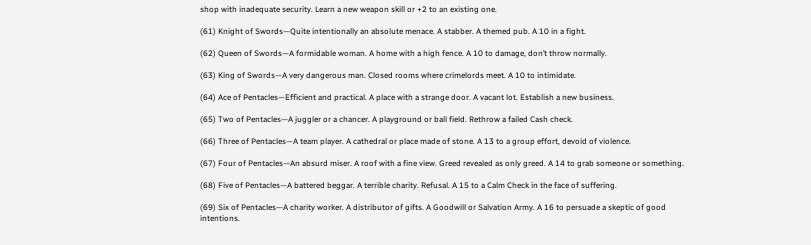shop with inadequate security. Learn a new weapon skill or +2 to an existing one.

(61) Knight of Swords—Quite intentionally an absolute menace. A stabber. A themed pub. A 10 in a fight.

(62) Queen of Swords—A formidable woman. A home with a high fence. A 10 to damage, don’t throw normally.

(63) King of Swords—A very dangerous man. Closed rooms where crimelords meet. A 10 to intimidate.

(64) Ace of Pentacles—Efficient and practical. A place with a strange door. A vacant lot. Establish a new business.

(65) Two of Pentacles—A juggler or a chancer. A playground or ball field. Rethrow a failed Cash check.

(66) Three of Pentacles—A team player. A cathedral or place made of stone. A 13 to a group effort, devoid of violence.

(67) Four of Pentacles—An absurd miser. A roof with a fine view. Greed revealed as only greed. A 14 to grab someone or something.

(68) Five of Pentacles—A battered beggar. A terrible charity. Refusal. A 15 to a Calm Check in the face of suffering.

(69) Six of Pentacles—A charity worker. A distributor of gifts. A Goodwill or Salvation Army. A 16 to persuade a skeptic of good intentions.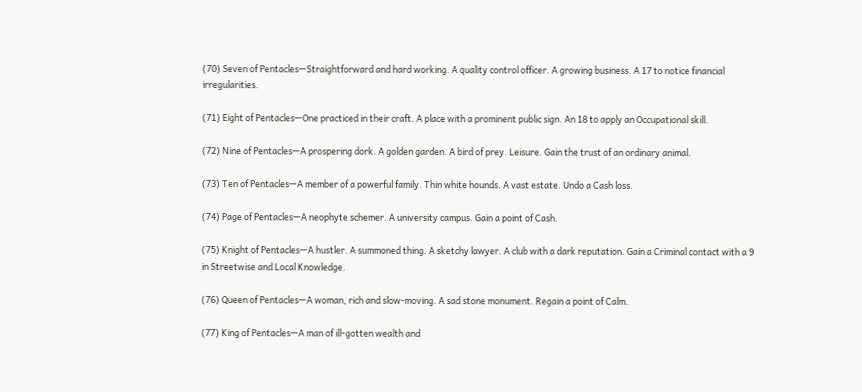(70) Seven of Pentacles—Straightforward and hard working. A quality control officer. A growing business. A 17 to notice financial irregularities.

(71) Eight of Pentacles—One practiced in their craft. A place with a prominent public sign. An 18 to apply an Occupational skill.

(72) Nine of Pentacles—A prospering dork. A golden garden. A bird of prey. Leisure. Gain the trust of an ordinary animal.

(73) Ten of Pentacles—A member of a powerful family. Thin white hounds. A vast estate. Undo a Cash loss.

(74) Page of Pentacles—A neophyte schemer. A university campus. Gain a point of Cash.

(75) Knight of Pentacles—A hustler. A summoned thing. A sketchy lawyer. A club with a dark reputation. Gain a Criminal contact with a 9 in Streetwise and Local Knowledge.

(76) Queen of Pentacles—A woman, rich and slow-moving. A sad stone monument. Regain a point of Calm.

(77) King of Pentacles—A man of ill-gotten wealth and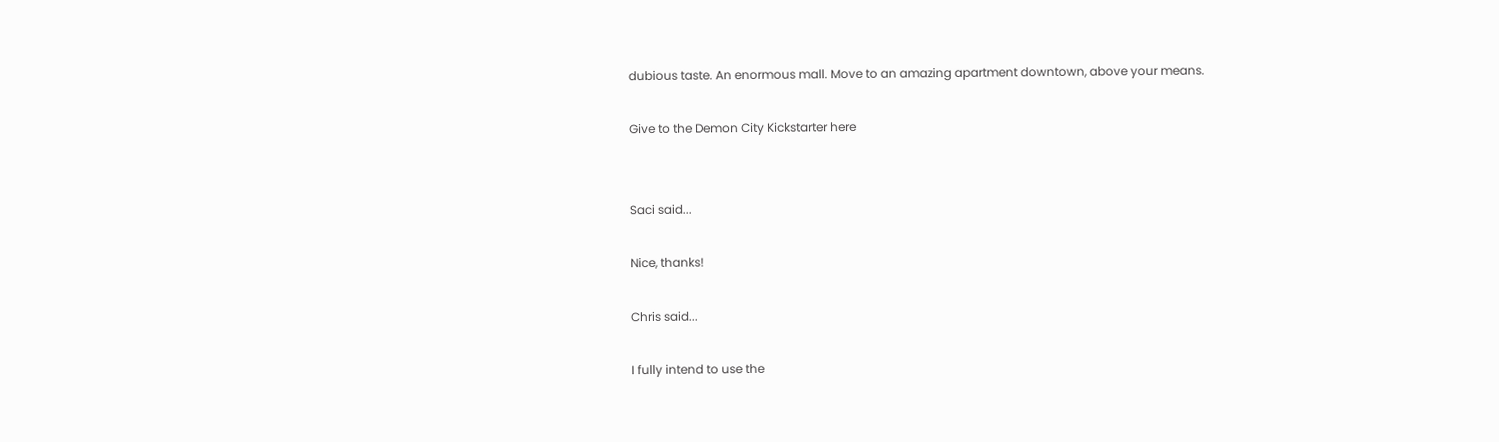dubious taste. An enormous mall. Move to an amazing apartment downtown, above your means.

Give to the Demon City Kickstarter here


Saci said...

Nice, thanks!

Chris said...

I fully intend to use the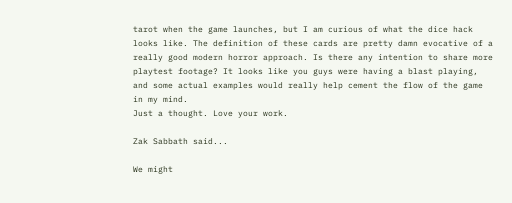tarot when the game launches, but I am curious of what the dice hack looks like. The definition of these cards are pretty damn evocative of a really good modern horror approach. Is there any intention to share more playtest footage? It looks like you guys were having a blast playing, and some actual examples would really help cement the flow of the game in my mind.
Just a thought. Love your work.

Zak Sabbath said...

We might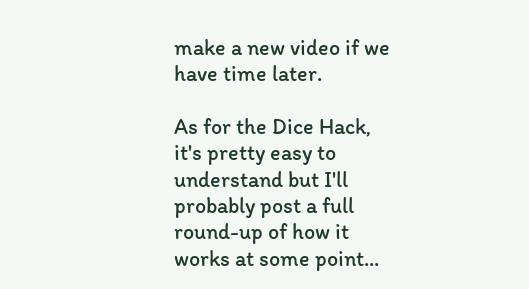make a new video if we have time later.

As for the Dice Hack, it's pretty easy to understand but I'll probably post a full round-up of how it works at some point...